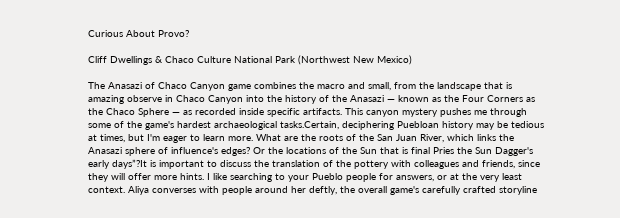Curious About Provo?

Cliff Dwellings & Chaco Culture National Park (Northwest New Mexico)

The Anasazi of Chaco Canyon game combines the macro and small, from the landscape that is amazing observe in Chaco Canyon into the history of the Anasazi — known as the Four Corners as the Chaco Sphere — as recorded inside specific artifacts. This canyon mystery pushes me through some of the game's hardest archaeological tasks.Certain, deciphering Puebloan history may be tedious at times, but I'm eager to learn more. What are the roots of the San Juan River, which links the Anasazi sphere of influence's edges? Or the locations of the Sun that is final Pries the Sun Dagger's early days”?It is important to discuss the translation of the pottery with colleagues and friends, since they will offer more hints. I like searching to your Pueblo people for answers, or at the very least context. Aliya converses with people around her deftly, the overall game's carefully crafted storyline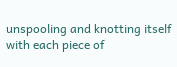unspooling and knotting itself with each piece of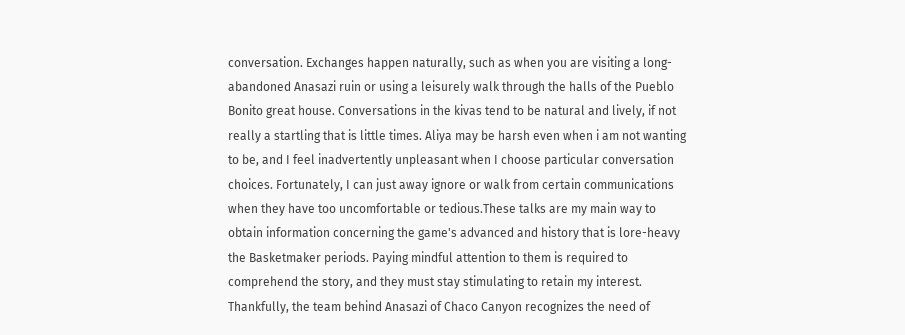conversation. Exchanges happen naturally, such as when you are visiting a long-abandoned Anasazi ruin or using a leisurely walk through the halls of the Pueblo Bonito great house. Conversations in the kivas tend to be natural and lively, if not really a startling that is little times. Aliya may be harsh even when i am not wanting to be, and I feel inadvertently unpleasant when I choose particular conversation choices. Fortunately, I can just away ignore or walk from certain communications when they have too uncomfortable or tedious.These talks are my main way to obtain information concerning the game's advanced and history that is lore-heavy the Basketmaker periods. Paying mindful attention to them is required to comprehend the story, and they must stay stimulating to retain my interest. Thankfully, the team behind Anasazi of Chaco Canyon recognizes the need of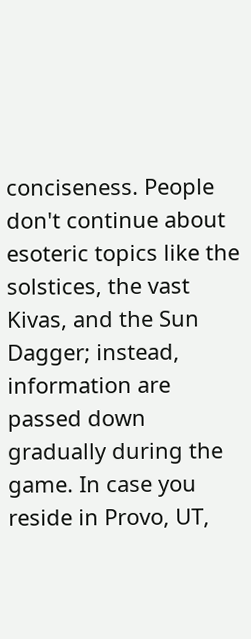conciseness. People don't continue about esoteric topics like the solstices, the vast Kivas, and the Sun Dagger; instead, information are passed down gradually during the game. In case you reside in Provo, UT,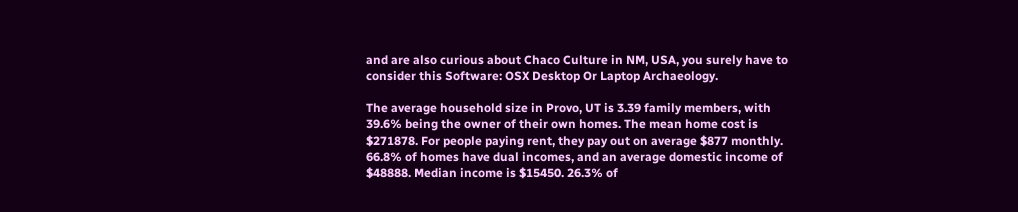and are also curious about Chaco Culture in NM, USA, you surely have to consider this Software: OSX Desktop Or Laptop Archaeology.

The average household size in Provo, UT is 3.39 family members, with 39.6% being the owner of their own homes. The mean home cost is $271878. For people paying rent, they pay out on average $877 monthly. 66.8% of homes have dual incomes, and an average domestic income of $48888. Median income is $15450. 26.3% of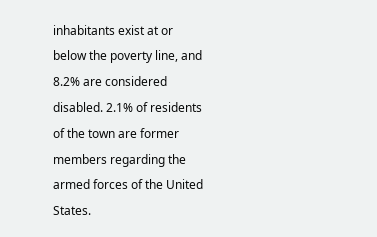inhabitants exist at or below the poverty line, and 8.2% are considered disabled. 2.1% of residents of the town are former members regarding the armed forces of the United States.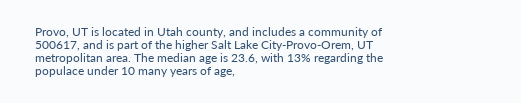Provo, UT is located in Utah county, and includes a community of 500617, and is part of the higher Salt Lake City-Provo-Orem, UT metropolitan area. The median age is 23.6, with 13% regarding the populace under 10 many years of age,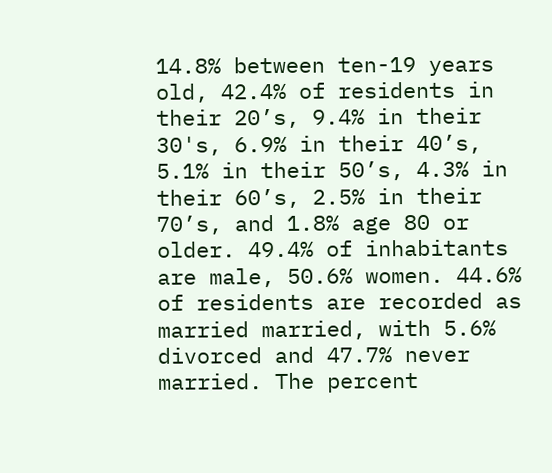14.8% between ten-19 years old, 42.4% of residents in their 20’s, 9.4% in their 30's, 6.9% in their 40’s, 5.1% in their 50’s, 4.3% in their 60’s, 2.5% in their 70’s, and 1.8% age 80 or older. 49.4% of inhabitants are male, 50.6% women. 44.6% of residents are recorded as married married, with 5.6% divorced and 47.7% never married. The percent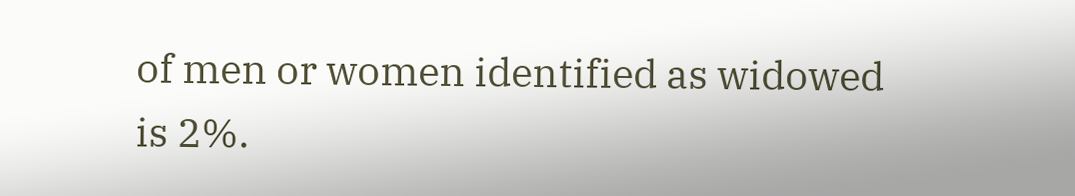of men or women identified as widowed is 2%.